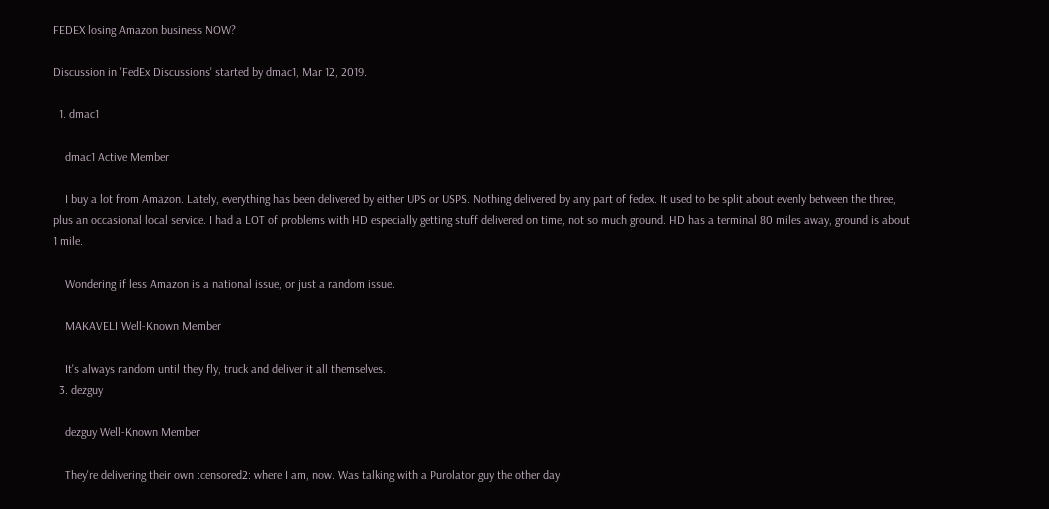FEDEX losing Amazon business NOW?

Discussion in 'FedEx Discussions' started by dmac1, Mar 12, 2019.

  1. dmac1

    dmac1 Active Member

    I buy a lot from Amazon. Lately, everything has been delivered by either UPS or USPS. Nothing delivered by any part of fedex. It used to be split about evenly between the three, plus an occasional local service. I had a LOT of problems with HD especially getting stuff delivered on time, not so much ground. HD has a terminal 80 miles away, ground is about 1 mile.

    Wondering if less Amazon is a national issue, or just a random issue.

    MAKAVELI Well-Known Member

    It's always random until they fly, truck and deliver it all themselves.
  3. dezguy

    dezguy Well-Known Member

    They're delivering their own :censored2: where I am, now. Was talking with a Purolator guy the other day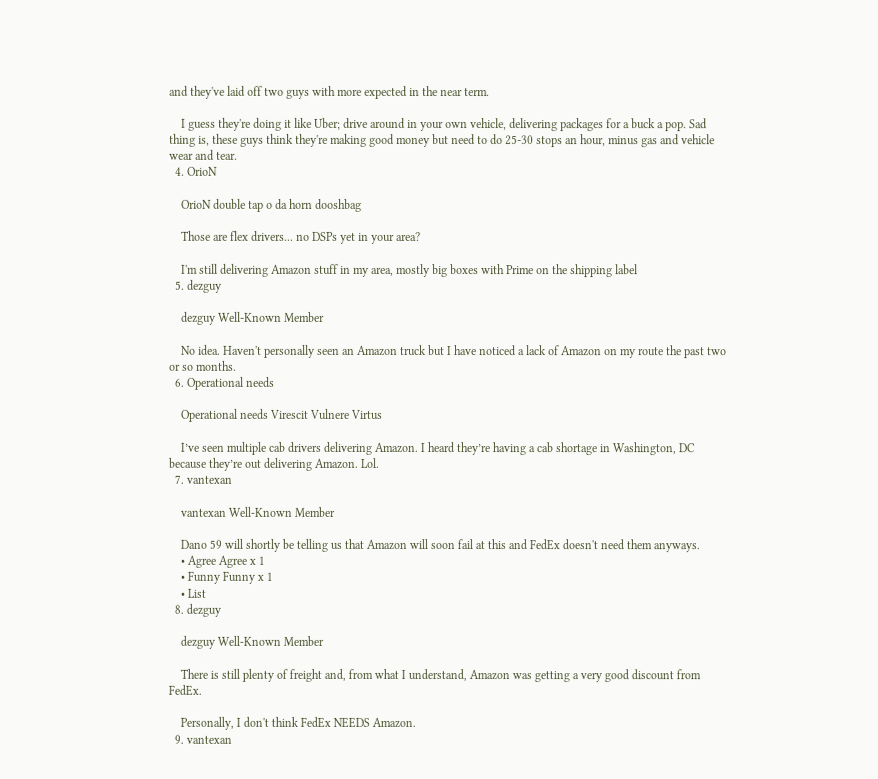and they've laid off two guys with more expected in the near term.

    I guess they're doing it like Uber; drive around in your own vehicle, delivering packages for a buck a pop. Sad thing is, these guys think they're making good money but need to do 25-30 stops an hour, minus gas and vehicle wear and tear.
  4. OrioN

    OrioN double tap o da horn dooshbag

    Those are flex drivers... no DSPs yet in your area?

    I'm still delivering Amazon stuff in my area, mostly big boxes with Prime on the shipping label
  5. dezguy

    dezguy Well-Known Member

    No idea. Haven't personally seen an Amazon truck but I have noticed a lack of Amazon on my route the past two or so months.
  6. Operational needs

    Operational needs Virescit Vulnere Virtus

    I’ve seen multiple cab drivers delivering Amazon. I heard they’re having a cab shortage in Washington, DC because they’re out delivering Amazon. Lol.
  7. vantexan

    vantexan Well-Known Member

    Dano 59 will shortly be telling us that Amazon will soon fail at this and FedEx doesn't need them anyways.
    • Agree Agree x 1
    • Funny Funny x 1
    • List
  8. dezguy

    dezguy Well-Known Member

    There is still plenty of freight and, from what I understand, Amazon was getting a very good discount from FedEx.

    Personally, I don't think FedEx NEEDS Amazon.
  9. vantexan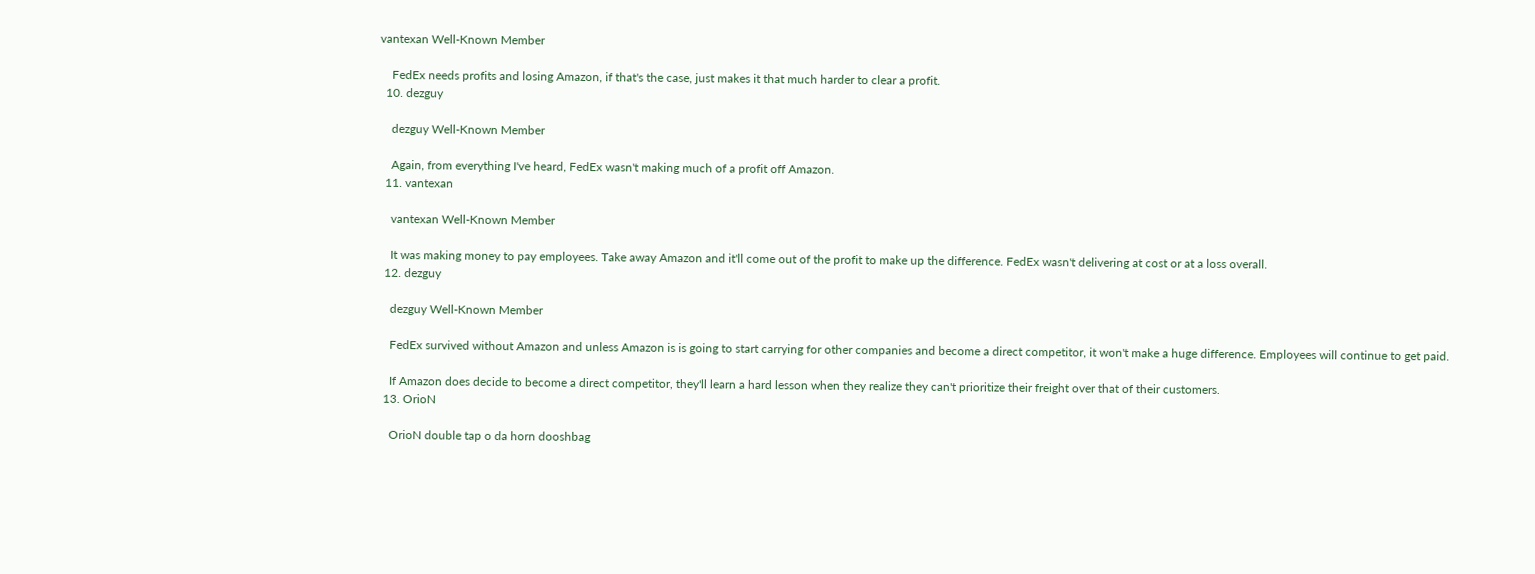vantexan Well-Known Member

    FedEx needs profits and losing Amazon, if that's the case, just makes it that much harder to clear a profit.
  10. dezguy

    dezguy Well-Known Member

    Again, from everything I've heard, FedEx wasn't making much of a profit off Amazon.
  11. vantexan

    vantexan Well-Known Member

    It was making money to pay employees. Take away Amazon and it'll come out of the profit to make up the difference. FedEx wasn't delivering at cost or at a loss overall.
  12. dezguy

    dezguy Well-Known Member

    FedEx survived without Amazon and unless Amazon is is going to start carrying for other companies and become a direct competitor, it won't make a huge difference. Employees will continue to get paid.

    If Amazon does decide to become a direct competitor, they'll learn a hard lesson when they realize they can't prioritize their freight over that of their customers.
  13. OrioN

    OrioN double tap o da horn dooshbag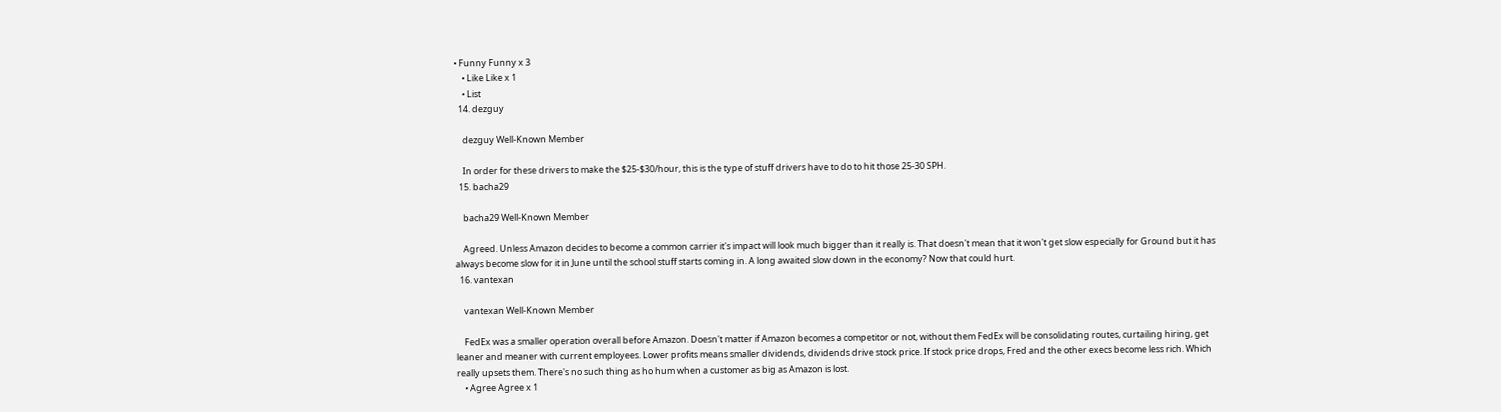• Funny Funny x 3
    • Like Like x 1
    • List
  14. dezguy

    dezguy Well-Known Member

    In order for these drivers to make the $25-$30/hour, this is the type of stuff drivers have to do to hit those 25-30 SPH.
  15. bacha29

    bacha29 Well-Known Member

    Agreed. Unless Amazon decides to become a common carrier it's impact will look much bigger than it really is. That doesn't mean that it won't get slow especially for Ground but it has always become slow for it in June until the school stuff starts coming in. A long awaited slow down in the economy? Now that could hurt.
  16. vantexan

    vantexan Well-Known Member

    FedEx was a smaller operation overall before Amazon. Doesn't matter if Amazon becomes a competitor or not, without them FedEx will be consolidating routes, curtailing hiring, get leaner and meaner with current employees. Lower profits means smaller dividends, dividends drive stock price. If stock price drops, Fred and the other execs become less rich. Which really upsets them. There's no such thing as ho hum when a customer as big as Amazon is lost.
    • Agree Agree x 1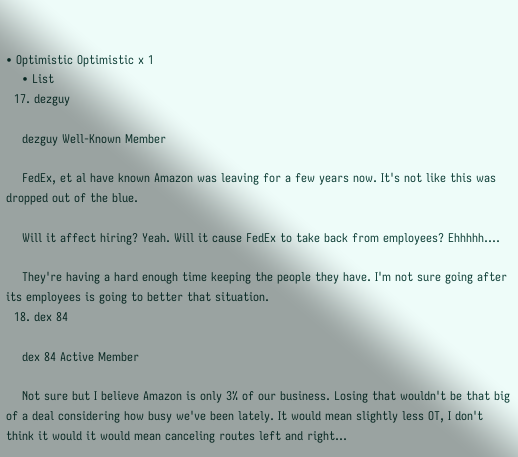• Optimistic Optimistic x 1
    • List
  17. dezguy

    dezguy Well-Known Member

    FedEx, et al have known Amazon was leaving for a few years now. It's not like this was dropped out of the blue.

    Will it affect hiring? Yeah. Will it cause FedEx to take back from employees? Ehhhhh....

    They're having a hard enough time keeping the people they have. I'm not sure going after its employees is going to better that situation.
  18. dex 84

    dex 84 Active Member

    Not sure but I believe Amazon is only 3% of our business. Losing that wouldn't be that big of a deal considering how busy we've been lately. It would mean slightly less OT, I don't think it would it would mean canceling routes left and right...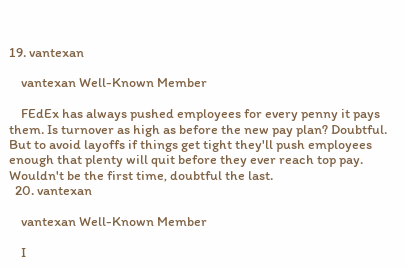19. vantexan

    vantexan Well-Known Member

    FEdEx has always pushed employees for every penny it pays them. Is turnover as high as before the new pay plan? Doubtful. But to avoid layoffs if things get tight they'll push employees enough that plenty will quit before they ever reach top pay. Wouldn't be the first time, doubtful the last.
  20. vantexan

    vantexan Well-Known Member

    I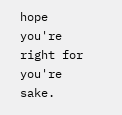hope you're right for you're sake.